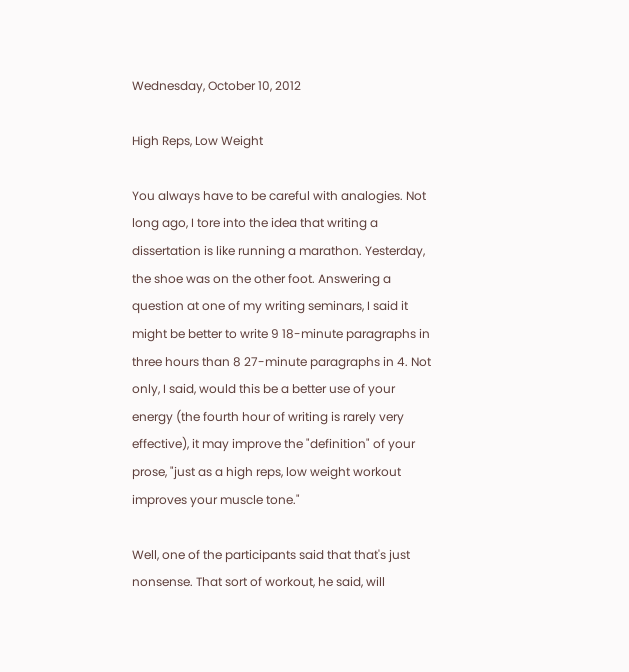Wednesday, October 10, 2012

High Reps, Low Weight

You always have to be careful with analogies. Not long ago, I tore into the idea that writing a dissertation is like running a marathon. Yesterday, the shoe was on the other foot. Answering a question at one of my writing seminars, I said it might be better to write 9 18-minute paragraphs in three hours than 8 27-minute paragraphs in 4. Not only, I said, would this be a better use of your energy (the fourth hour of writing is rarely very effective), it may improve the "definition" of your prose, "just as a high reps, low weight workout improves your muscle tone."

Well, one of the participants said that that's just nonsense. That sort of workout, he said, will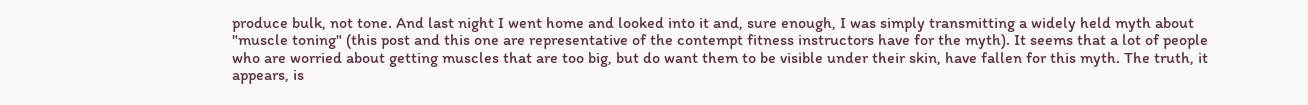produce bulk, not tone. And last night I went home and looked into it and, sure enough, I was simply transmitting a widely held myth about "muscle toning" (this post and this one are representative of the contempt fitness instructors have for the myth). It seems that a lot of people who are worried about getting muscles that are too big, but do want them to be visible under their skin, have fallen for this myth. The truth, it appears, is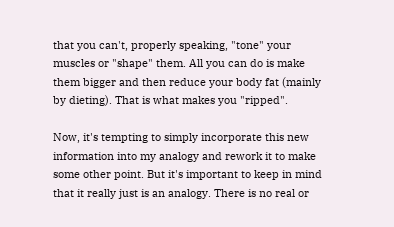that you can't, properly speaking, "tone" your muscles or "shape" them. All you can do is make them bigger and then reduce your body fat (mainly by dieting). That is what makes you "ripped".

Now, it's tempting to simply incorporate this new information into my analogy and rework it to make some other point. But it's important to keep in mind that it really just is an analogy. There is no real or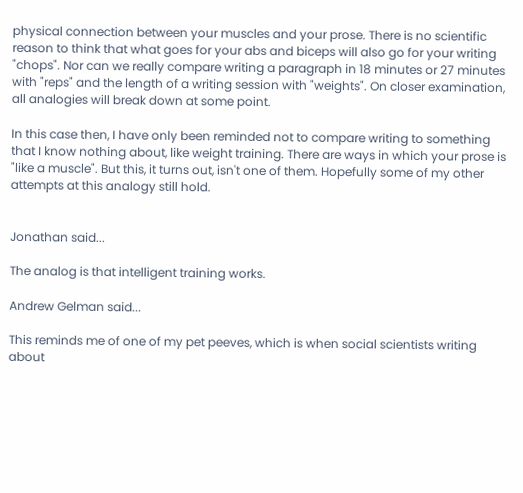physical connection between your muscles and your prose. There is no scientific reason to think that what goes for your abs and biceps will also go for your writing "chops". Nor can we really compare writing a paragraph in 18 minutes or 27 minutes with "reps" and the length of a writing session with "weights". On closer examination, all analogies will break down at some point.

In this case then, I have only been reminded not to compare writing to something that I know nothing about, like weight training. There are ways in which your prose is "like a muscle". But this, it turns out, isn't one of them. Hopefully some of my other attempts at this analogy still hold.


Jonathan said...

The analog is that intelligent training works.

Andrew Gelman said...

This reminds me of one of my pet peeves, which is when social scientists writing about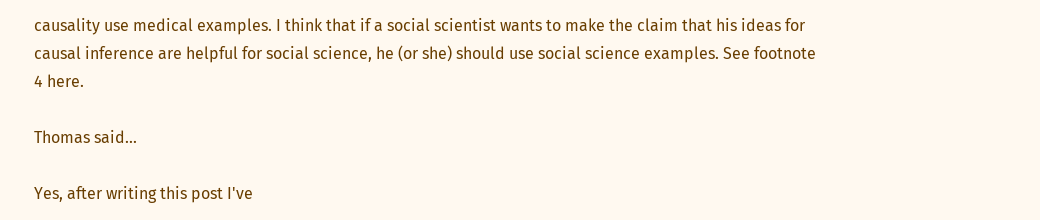causality use medical examples. I think that if a social scientist wants to make the claim that his ideas for causal inference are helpful for social science, he (or she) should use social science examples. See footnote 4 here.

Thomas said...

Yes, after writing this post I've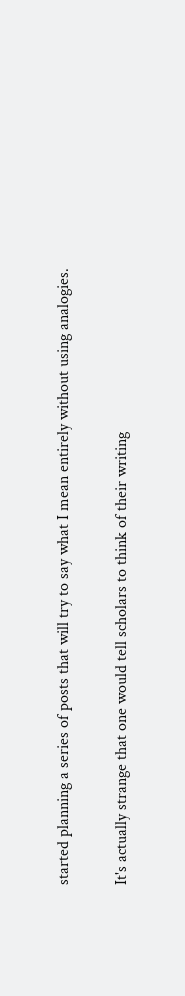started planning a series of posts that will try to say what I mean entirely without using analogies.

It's actually strange that one would tell scholars to think of their writing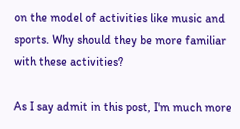on the model of activities like music and sports. Why should they be more familiar with these activities?

As I say admit in this post, I'm much more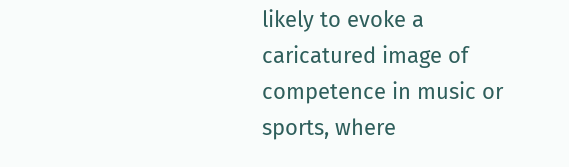likely to evoke a caricatured image of competence in music or sports, where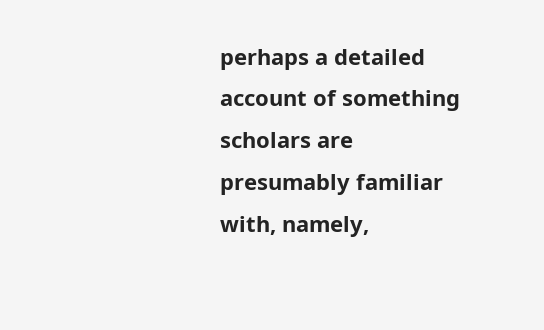perhaps a detailed account of something scholars are presumably familiar with, namely,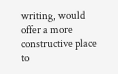writing, would offer a more constructive place to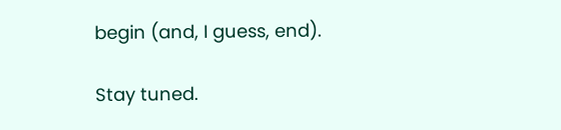begin (and, I guess, end).

Stay tuned.